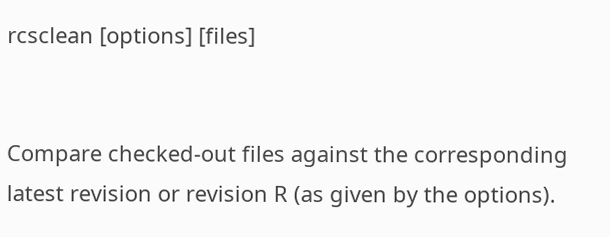rcsclean [options] [files]


Compare checked-out files against the corresponding latest revision or revision R (as given by the options).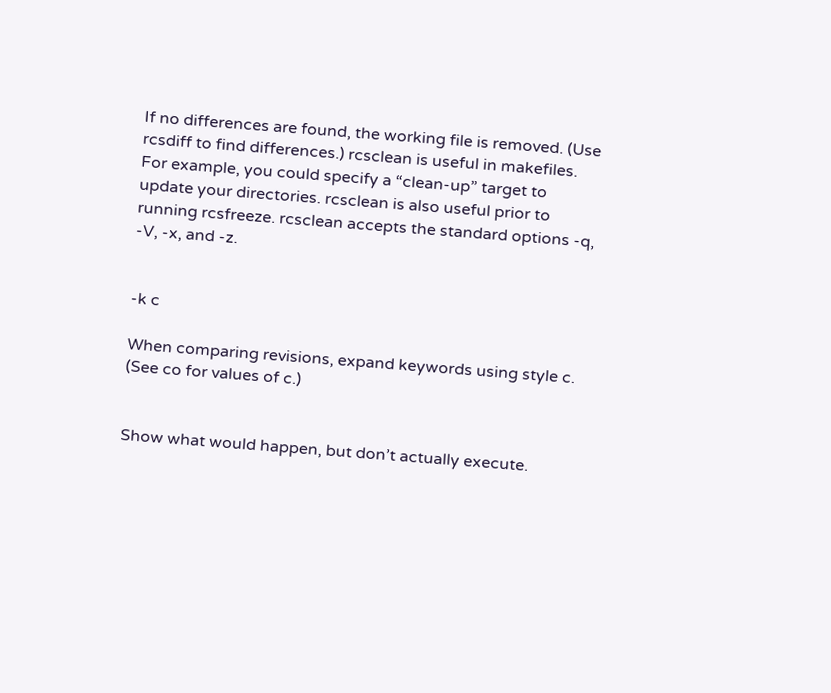If no differences are found, the working file is removed. (Use rcsdiff to find differences.) rcsclean is useful in makefiles. For example, you could specify a “clean-up” target to update your directories. rcsclean is also useful prior to running rcsfreeze. rcsclean accepts the standard options -q, -V, -x, and -z.


-k c

When comparing revisions, expand keywords using style c. (See co for values of c.)


Show what would happen, but don’t actually execute.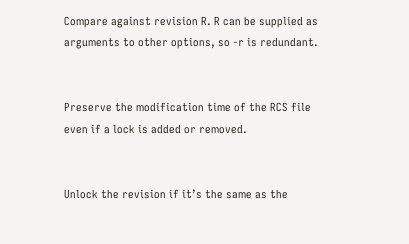Compare against revision R. R can be supplied as arguments to other options, so -r is redundant.


Preserve the modification time of the RCS file even if a lock is added or removed.


Unlock the revision if it’s the same as the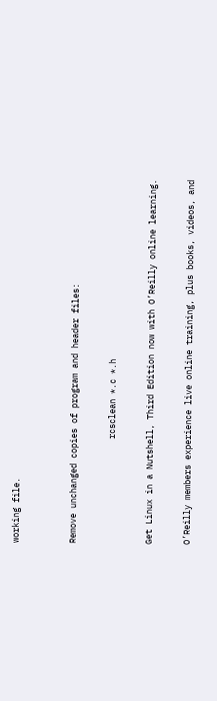working file.


Remove unchanged copies of program and header files:

                     rcsclean *.c *.h

Get Linux in a Nutshell, Third Edition now with O’Reilly online learning.

O’Reilly members experience live online training, plus books, videos, and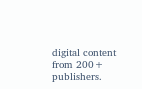digital content from 200+ publishers.